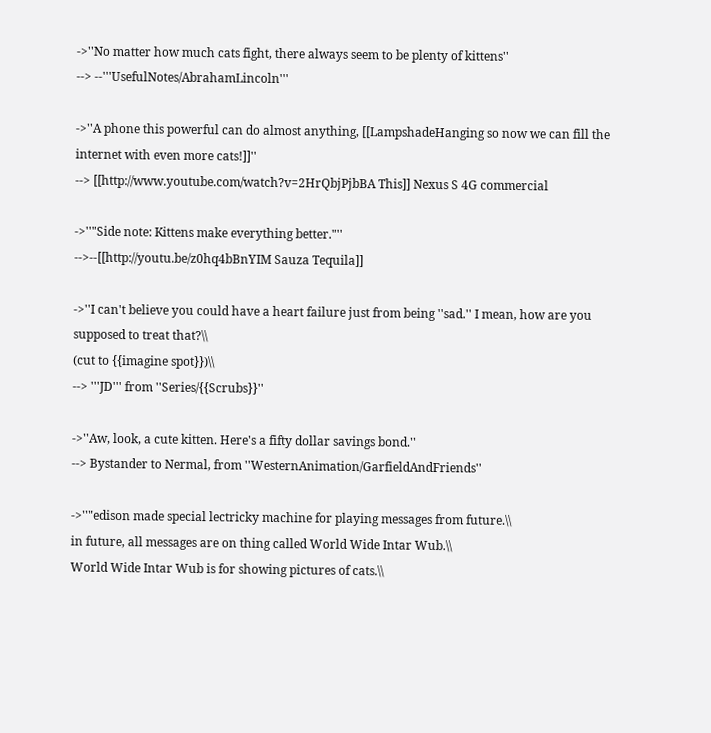->''No matter how much cats fight, there always seem to be plenty of kittens''
--> --'''UsefulNotes/AbrahamLincoln'''

->''A phone this powerful can do almost anything, [[LampshadeHanging so now we can fill the internet with even more cats!]]''
--> [[http://www.youtube.com/watch?v=2HrQbjPjbBA This]] Nexus S 4G commercial

->''"Side note: Kittens make everything better."''
-->--[[http://youtu.be/z0hq4bBnYIM Sauza Tequila]]

->''I can't believe you could have a heart failure just from being ''sad.'' I mean, how are you supposed to treat that?\\
(cut to {{imagine spot}})\\
--> '''JD''' from ''Series/{{Scrubs}}''

->''Aw, look, a cute kitten. Here's a fifty dollar savings bond.''
--> Bystander to Nermal, from ''WesternAnimation/GarfieldAndFriends''

->''"edison made special lectricky machine for playing messages from future.\\
in future, all messages are on thing called World Wide Intar Wub.\\
World Wide Intar Wub is for showing pictures of cats.\\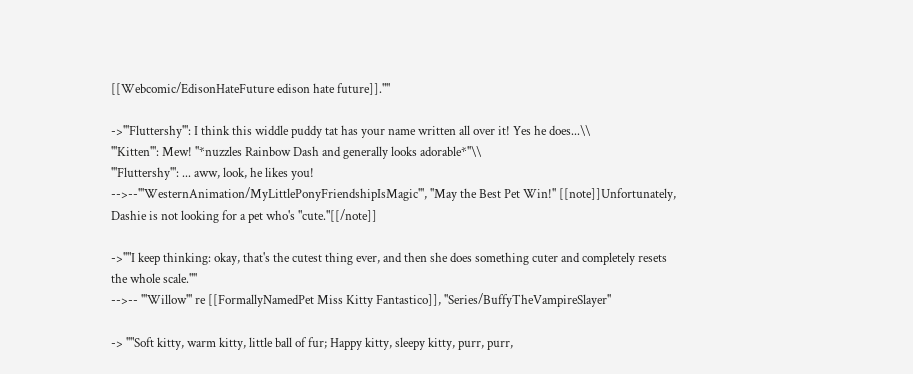[[Webcomic/EdisonHateFuture edison hate future]]."''

->'''Fluttershy''': I think this widdle puddy tat has your name written all over it! Yes he does...\\
'''Kitten''': Mew! ''*nuzzles Rainbow Dash and generally looks adorable*''\\
'''Fluttershy''': ... aww, look, he likes you!
-->--'''WesternAnimation/MyLittlePonyFriendshipIsMagic''', ''May the Best Pet Win!'' [[note]]Unfortunately, Dashie is not looking for a pet who's "cute."[[/note]]

->''"I keep thinking: okay, that's the cutest thing ever, and then she does something cuter and completely resets the whole scale."''
-->-- '''Willow''' re [[FormallyNamedPet Miss Kitty Fantastico]], ''Series/BuffyTheVampireSlayer''

-> ''"Soft kitty, warm kitty, little ball of fur; Happy kitty, sleepy kitty, purr, purr,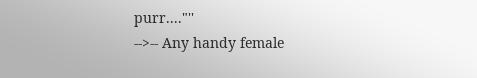purr...."''
-->-- Any handy female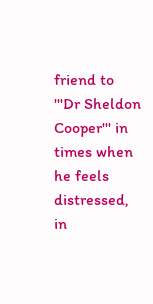friend to '''Dr Sheldon Cooper''' in times when he feels distressed, in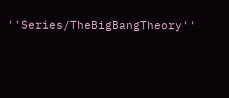''Series/TheBigBangTheory''